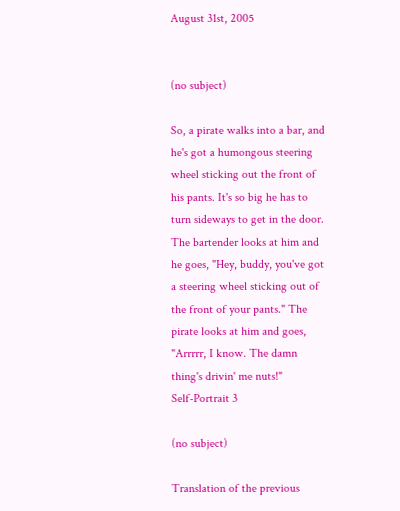August 31st, 2005


(no subject)

So, a pirate walks into a bar, and he's got a humongous steering wheel sticking out the front of his pants. It's so big he has to turn sideways to get in the door. The bartender looks at him and he goes, "Hey, buddy, you've got a steering wheel sticking out of the front of your pants." The pirate looks at him and goes, "Arrrrr, I know. The damn thing's drivin' me nuts!"
Self-Portrait 3

(no subject)

Translation of the previous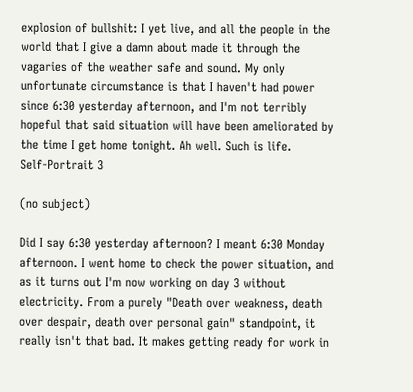explosion of bullshit: I yet live, and all the people in the world that I give a damn about made it through the vagaries of the weather safe and sound. My only unfortunate circumstance is that I haven't had power since 6:30 yesterday afternoon, and I'm not terribly hopeful that said situation will have been ameliorated by the time I get home tonight. Ah well. Such is life.
Self-Portrait 3

(no subject)

Did I say 6:30 yesterday afternoon? I meant 6:30 Monday afternoon. I went home to check the power situation, and as it turns out I'm now working on day 3 without electricity. From a purely "Death over weakness, death over despair, death over personal gain" standpoint, it really isn't that bad. It makes getting ready for work in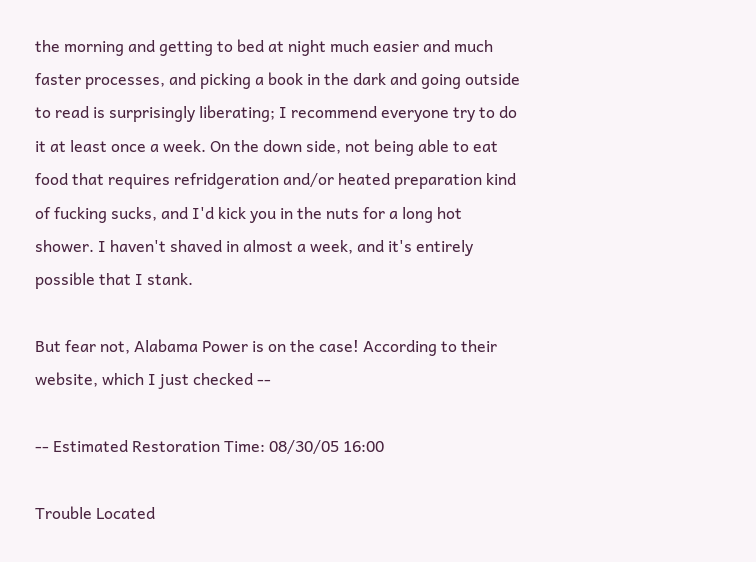the morning and getting to bed at night much easier and much faster processes, and picking a book in the dark and going outside to read is surprisingly liberating; I recommend everyone try to do it at least once a week. On the down side, not being able to eat food that requires refridgeration and/or heated preparation kind of fucking sucks, and I'd kick you in the nuts for a long hot shower. I haven't shaved in almost a week, and it's entirely possible that I stank.

But fear not, Alabama Power is on the case! According to their website, which I just checked --

-- Estimated Restoration Time: 08/30/05 16:00

Trouble Located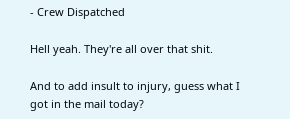- Crew Dispatched

Hell yeah. They're all over that shit.

And to add insult to injury, guess what I got in the mail today?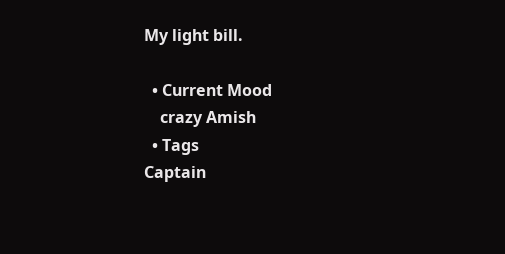My light bill.

  • Current Mood
    crazy Amish
  • Tags
Captain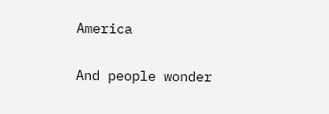America

And people wonder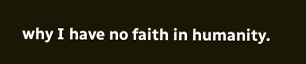why I have no faith in humanity.